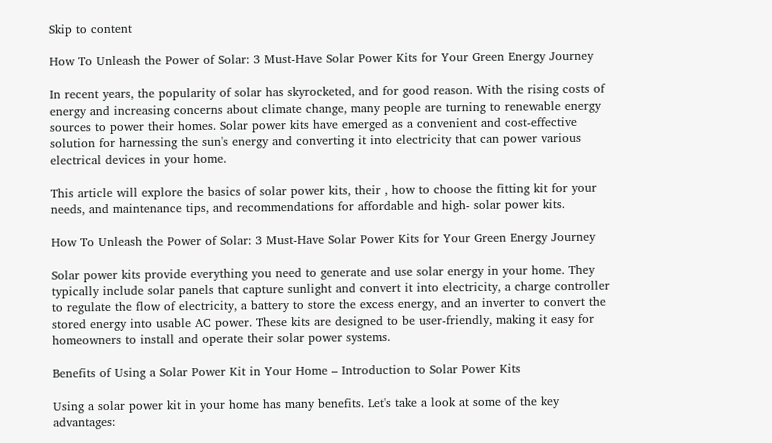Skip to content

How To Unleash the Power of Solar: 3 Must-Have Solar Power Kits for Your Green Energy Journey

In recent years, the popularity of solar has skyrocketed, and for good reason. With the rising costs of energy and increasing concerns about climate change, many people are turning to renewable energy sources to power their homes. Solar power kits have emerged as a convenient and cost-effective solution for harnessing the sun's energy and converting it into electricity that can power various electrical devices in your home.

This article will explore the basics of solar power kits, their , how to choose the fitting kit for your needs, and maintenance tips, and recommendations for affordable and high- solar power kits.

How To Unleash the Power of Solar: 3 Must-Have Solar Power Kits for Your Green Energy Journey

Solar power kits provide everything you need to generate and use solar energy in your home. They typically include solar panels that capture sunlight and convert it into electricity, a charge controller to regulate the flow of electricity, a battery to store the excess energy, and an inverter to convert the stored energy into usable AC power. These kits are designed to be user-friendly, making it easy for homeowners to install and operate their solar power systems.

Benefits of Using a Solar Power Kit in Your Home – Introduction to Solar Power Kits

Using a solar power kit in your home has many benefits. Let's take a look at some of the key advantages: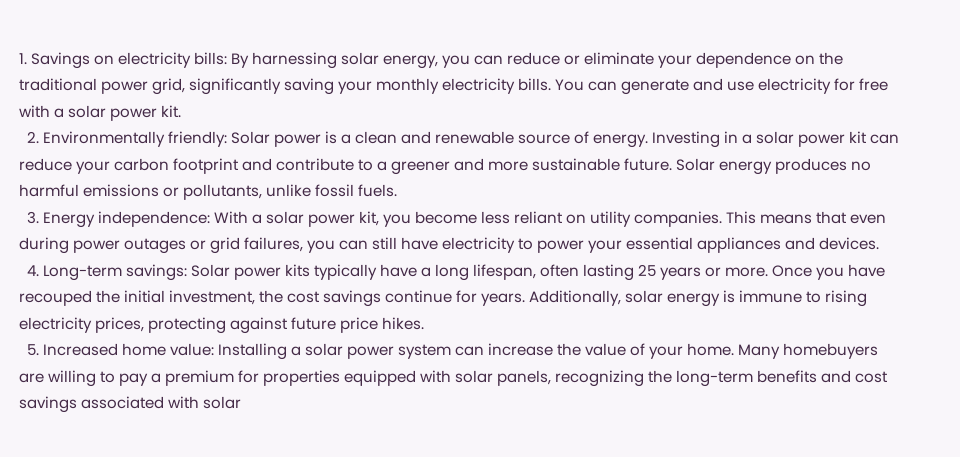1. Savings on electricity bills: By harnessing solar energy, you can reduce or eliminate your dependence on the traditional power grid, significantly saving your monthly electricity bills. You can generate and use electricity for free with a solar power kit.
  2. Environmentally friendly: Solar power is a clean and renewable source of energy. Investing in a solar power kit can reduce your carbon footprint and contribute to a greener and more sustainable future. Solar energy produces no harmful emissions or pollutants, unlike fossil fuels.
  3. Energy independence: With a solar power kit, you become less reliant on utility companies. This means that even during power outages or grid failures, you can still have electricity to power your essential appliances and devices.
  4. Long-term savings: Solar power kits typically have a long lifespan, often lasting 25 years or more. Once you have recouped the initial investment, the cost savings continue for years. Additionally, solar energy is immune to rising electricity prices, protecting against future price hikes.
  5. Increased home value: Installing a solar power system can increase the value of your home. Many homebuyers are willing to pay a premium for properties equipped with solar panels, recognizing the long-term benefits and cost savings associated with solar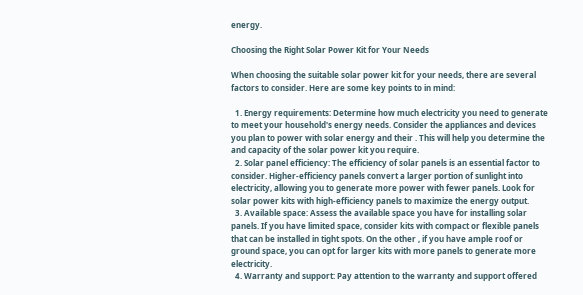energy.

Choosing the Right Solar Power Kit for Your Needs

When choosing the suitable solar power kit for your needs, there are several factors to consider. Here are some key points to in mind:

  1. Energy requirements: Determine how much electricity you need to generate to meet your household's energy needs. Consider the appliances and devices you plan to power with solar energy and their . This will help you determine the and capacity of the solar power kit you require.
  2. Solar panel efficiency: The efficiency of solar panels is an essential factor to consider. Higher-efficiency panels convert a larger portion of sunlight into electricity, allowing you to generate more power with fewer panels. Look for solar power kits with high-efficiency panels to maximize the energy output.
  3. Available space: Assess the available space you have for installing solar panels. If you have limited space, consider kits with compact or flexible panels that can be installed in tight spots. On the other , if you have ample roof or ground space, you can opt for larger kits with more panels to generate more electricity.
  4. Warranty and support: Pay attention to the warranty and support offered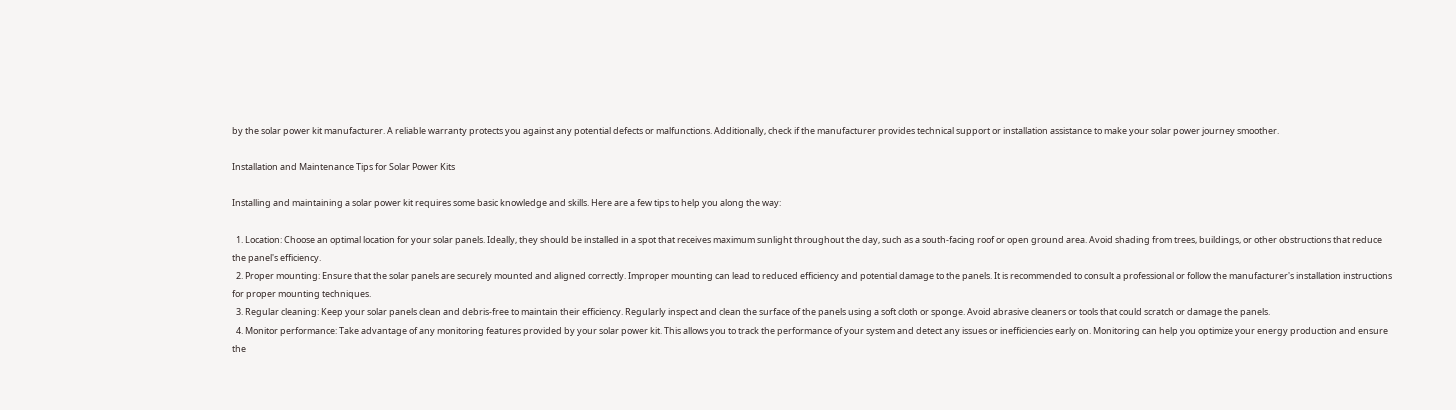by the solar power kit manufacturer. A reliable warranty protects you against any potential defects or malfunctions. Additionally, check if the manufacturer provides technical support or installation assistance to make your solar power journey smoother.

Installation and Maintenance Tips for Solar Power Kits

Installing and maintaining a solar power kit requires some basic knowledge and skills. Here are a few tips to help you along the way:

  1. Location: Choose an optimal location for your solar panels. Ideally, they should be installed in a spot that receives maximum sunlight throughout the day, such as a south-facing roof or open ground area. Avoid shading from trees, buildings, or other obstructions that reduce the panel's efficiency.
  2. Proper mounting: Ensure that the solar panels are securely mounted and aligned correctly. Improper mounting can lead to reduced efficiency and potential damage to the panels. It is recommended to consult a professional or follow the manufacturer's installation instructions for proper mounting techniques.
  3. Regular cleaning: Keep your solar panels clean and debris-free to maintain their efficiency. Regularly inspect and clean the surface of the panels using a soft cloth or sponge. Avoid abrasive cleaners or tools that could scratch or damage the panels.
  4. Monitor performance: Take advantage of any monitoring features provided by your solar power kit. This allows you to track the performance of your system and detect any issues or inefficiencies early on. Monitoring can help you optimize your energy production and ensure the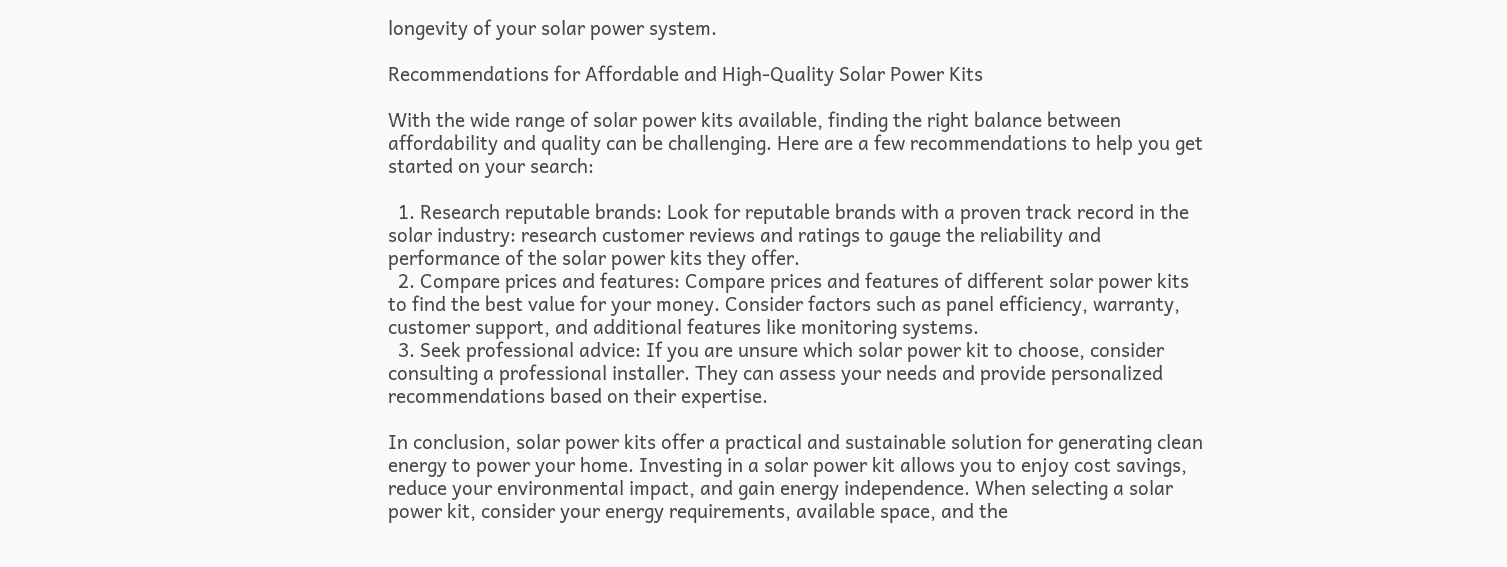longevity of your solar power system.

Recommendations for Affordable and High-Quality Solar Power Kits

With the wide range of solar power kits available, finding the right balance between affordability and quality can be challenging. Here are a few recommendations to help you get started on your search:

  1. Research reputable brands: Look for reputable brands with a proven track record in the solar industry: research customer reviews and ratings to gauge the reliability and performance of the solar power kits they offer.
  2. Compare prices and features: Compare prices and features of different solar power kits to find the best value for your money. Consider factors such as panel efficiency, warranty, customer support, and additional features like monitoring systems.
  3. Seek professional advice: If you are unsure which solar power kit to choose, consider consulting a professional installer. They can assess your needs and provide personalized recommendations based on their expertise.

In conclusion, solar power kits offer a practical and sustainable solution for generating clean energy to power your home. Investing in a solar power kit allows you to enjoy cost savings, reduce your environmental impact, and gain energy independence. When selecting a solar power kit, consider your energy requirements, available space, and the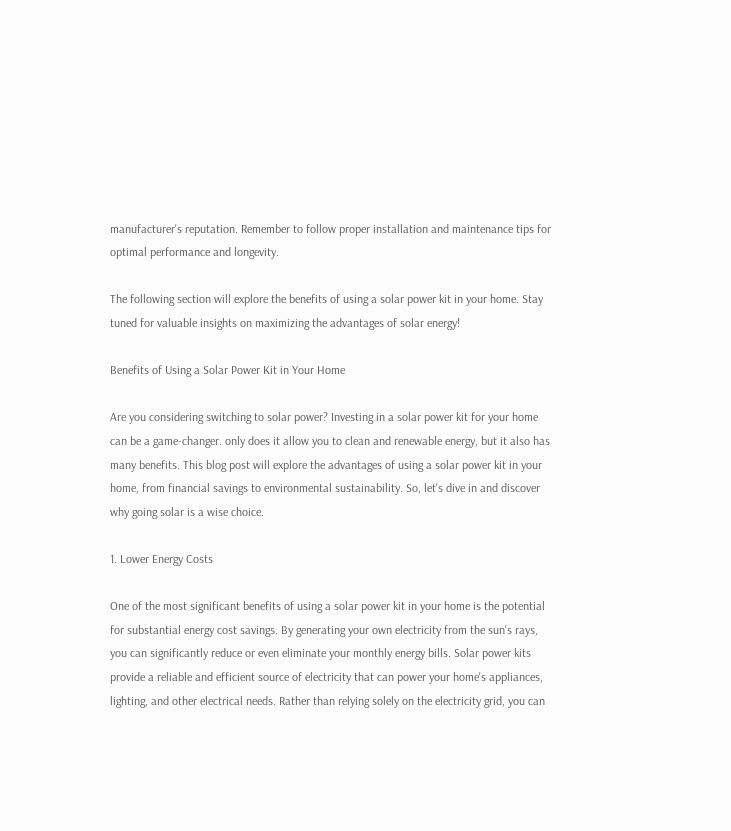manufacturer's reputation. Remember to follow proper installation and maintenance tips for optimal performance and longevity.

The following section will explore the benefits of using a solar power kit in your home. Stay tuned for valuable insights on maximizing the advantages of solar energy!

Benefits of Using a Solar Power Kit in Your Home

Are you considering switching to solar power? Investing in a solar power kit for your home can be a game-changer. only does it allow you to clean and renewable energy, but it also has many benefits. This blog post will explore the advantages of using a solar power kit in your home, from financial savings to environmental sustainability. So, let's dive in and discover why going solar is a wise choice.

1. Lower Energy Costs

One of the most significant benefits of using a solar power kit in your home is the potential for substantial energy cost savings. By generating your own electricity from the sun's rays, you can significantly reduce or even eliminate your monthly energy bills. Solar power kits provide a reliable and efficient source of electricity that can power your home's appliances, lighting, and other electrical needs. Rather than relying solely on the electricity grid, you can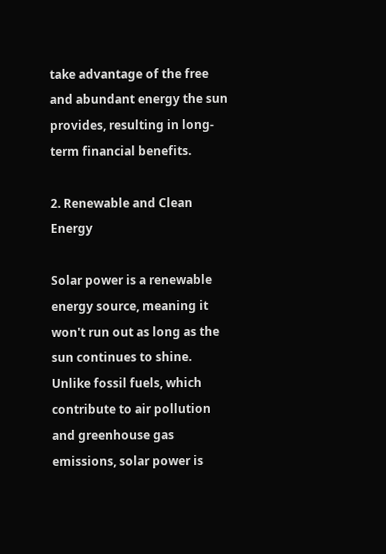take advantage of the free and abundant energy the sun provides, resulting in long-term financial benefits.

2. Renewable and Clean Energy

Solar power is a renewable energy source, meaning it won't run out as long as the sun continues to shine. Unlike fossil fuels, which contribute to air pollution and greenhouse gas emissions, solar power is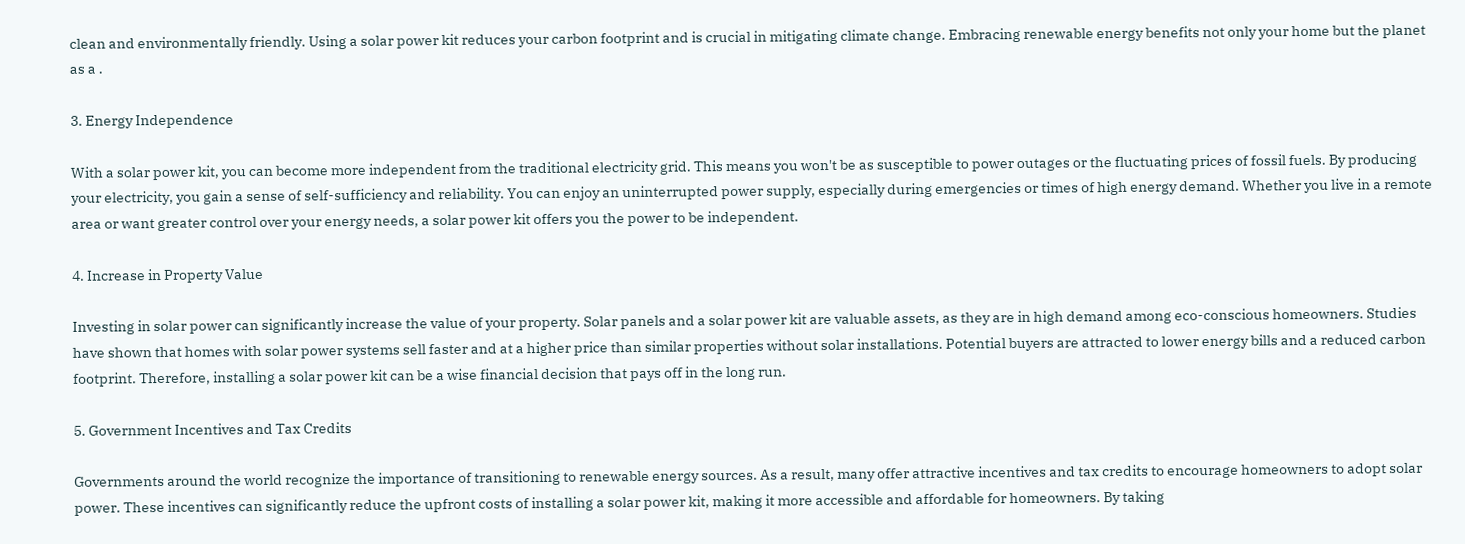clean and environmentally friendly. Using a solar power kit reduces your carbon footprint and is crucial in mitigating climate change. Embracing renewable energy benefits not only your home but the planet as a .

3. Energy Independence

With a solar power kit, you can become more independent from the traditional electricity grid. This means you won't be as susceptible to power outages or the fluctuating prices of fossil fuels. By producing your electricity, you gain a sense of self-sufficiency and reliability. You can enjoy an uninterrupted power supply, especially during emergencies or times of high energy demand. Whether you live in a remote area or want greater control over your energy needs, a solar power kit offers you the power to be independent.

4. Increase in Property Value

Investing in solar power can significantly increase the value of your property. Solar panels and a solar power kit are valuable assets, as they are in high demand among eco-conscious homeowners. Studies have shown that homes with solar power systems sell faster and at a higher price than similar properties without solar installations. Potential buyers are attracted to lower energy bills and a reduced carbon footprint. Therefore, installing a solar power kit can be a wise financial decision that pays off in the long run.

5. Government Incentives and Tax Credits

Governments around the world recognize the importance of transitioning to renewable energy sources. As a result, many offer attractive incentives and tax credits to encourage homeowners to adopt solar power. These incentives can significantly reduce the upfront costs of installing a solar power kit, making it more accessible and affordable for homeowners. By taking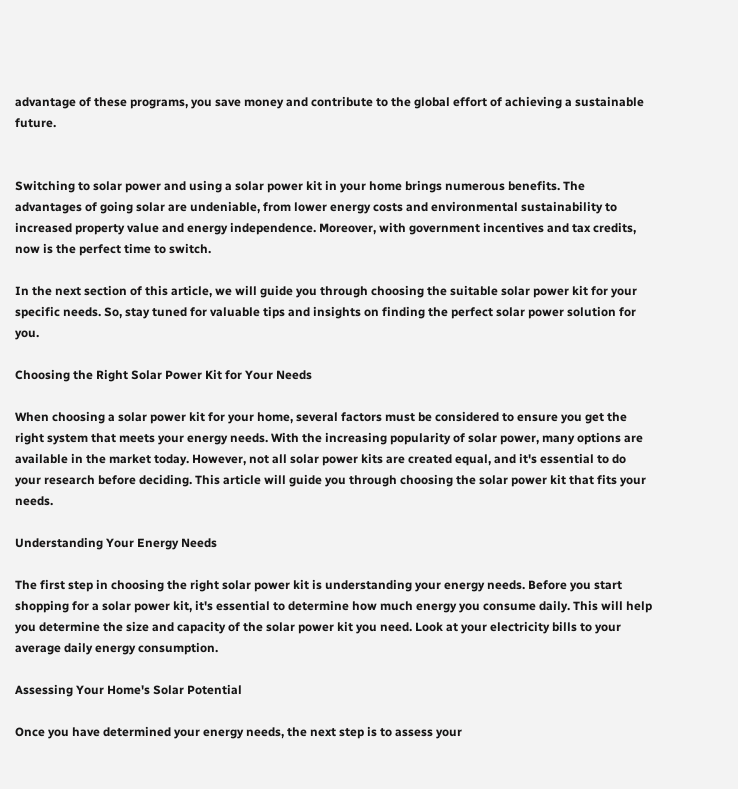advantage of these programs, you save money and contribute to the global effort of achieving a sustainable future.


Switching to solar power and using a solar power kit in your home brings numerous benefits. The advantages of going solar are undeniable, from lower energy costs and environmental sustainability to increased property value and energy independence. Moreover, with government incentives and tax credits, now is the perfect time to switch.

In the next section of this article, we will guide you through choosing the suitable solar power kit for your specific needs. So, stay tuned for valuable tips and insights on finding the perfect solar power solution for you.

Choosing the Right Solar Power Kit for Your Needs

When choosing a solar power kit for your home, several factors must be considered to ensure you get the right system that meets your energy needs. With the increasing popularity of solar power, many options are available in the market today. However, not all solar power kits are created equal, and it's essential to do your research before deciding. This article will guide you through choosing the solar power kit that fits your needs.

Understanding Your Energy Needs

The first step in choosing the right solar power kit is understanding your energy needs. Before you start shopping for a solar power kit, it's essential to determine how much energy you consume daily. This will help you determine the size and capacity of the solar power kit you need. Look at your electricity bills to your average daily energy consumption.

Assessing Your Home's Solar Potential

Once you have determined your energy needs, the next step is to assess your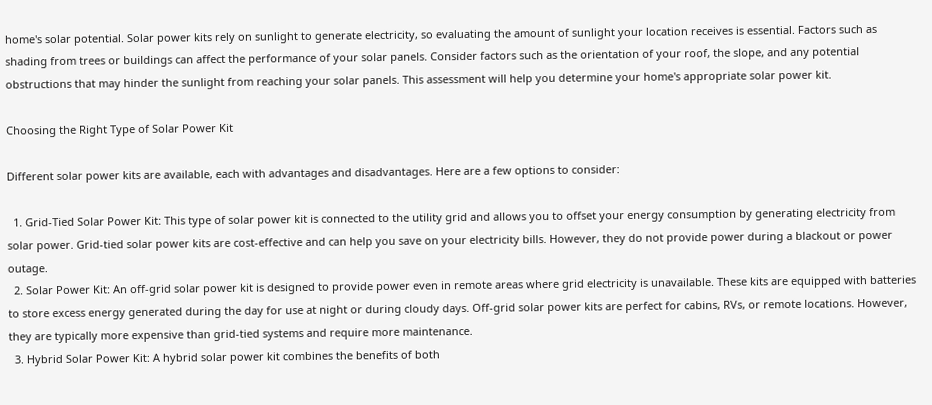home's solar potential. Solar power kits rely on sunlight to generate electricity, so evaluating the amount of sunlight your location receives is essential. Factors such as shading from trees or buildings can affect the performance of your solar panels. Consider factors such as the orientation of your roof, the slope, and any potential obstructions that may hinder the sunlight from reaching your solar panels. This assessment will help you determine your home's appropriate solar power kit.

Choosing the Right Type of Solar Power Kit

Different solar power kits are available, each with advantages and disadvantages. Here are a few options to consider:

  1. Grid-Tied Solar Power Kit: This type of solar power kit is connected to the utility grid and allows you to offset your energy consumption by generating electricity from solar power. Grid-tied solar power kits are cost-effective and can help you save on your electricity bills. However, they do not provide power during a blackout or power outage.
  2. Solar Power Kit: An off-grid solar power kit is designed to provide power even in remote areas where grid electricity is unavailable. These kits are equipped with batteries to store excess energy generated during the day for use at night or during cloudy days. Off-grid solar power kits are perfect for cabins, RVs, or remote locations. However, they are typically more expensive than grid-tied systems and require more maintenance.
  3. Hybrid Solar Power Kit: A hybrid solar power kit combines the benefits of both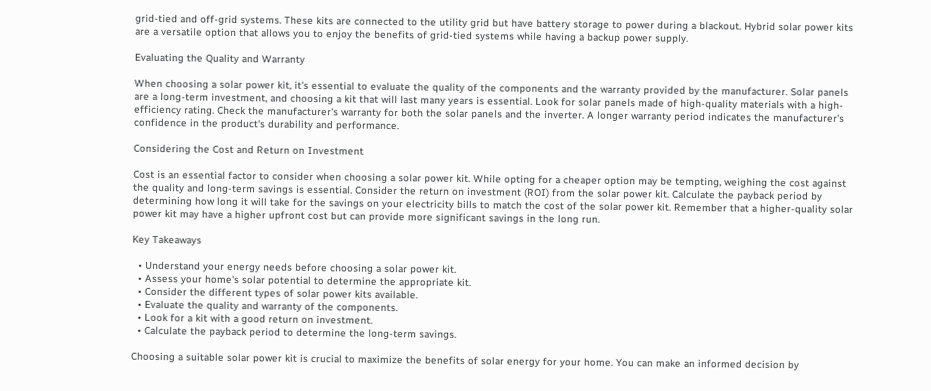grid-tied and off-grid systems. These kits are connected to the utility grid but have battery storage to power during a blackout. Hybrid solar power kits are a versatile option that allows you to enjoy the benefits of grid-tied systems while having a backup power supply.

Evaluating the Quality and Warranty

When choosing a solar power kit, it's essential to evaluate the quality of the components and the warranty provided by the manufacturer. Solar panels are a long-term investment, and choosing a kit that will last many years is essential. Look for solar panels made of high-quality materials with a high-efficiency rating. Check the manufacturer's warranty for both the solar panels and the inverter. A longer warranty period indicates the manufacturer's confidence in the product's durability and performance.

Considering the Cost and Return on Investment

Cost is an essential factor to consider when choosing a solar power kit. While opting for a cheaper option may be tempting, weighing the cost against the quality and long-term savings is essential. Consider the return on investment (ROI) from the solar power kit. Calculate the payback period by determining how long it will take for the savings on your electricity bills to match the cost of the solar power kit. Remember that a higher-quality solar power kit may have a higher upfront cost but can provide more significant savings in the long run.

Key Takeaways

  • Understand your energy needs before choosing a solar power kit.
  • Assess your home's solar potential to determine the appropriate kit.
  • Consider the different types of solar power kits available.
  • Evaluate the quality and warranty of the components.
  • Look for a kit with a good return on investment.
  • Calculate the payback period to determine the long-term savings.

Choosing a suitable solar power kit is crucial to maximize the benefits of solar energy for your home. You can make an informed decision by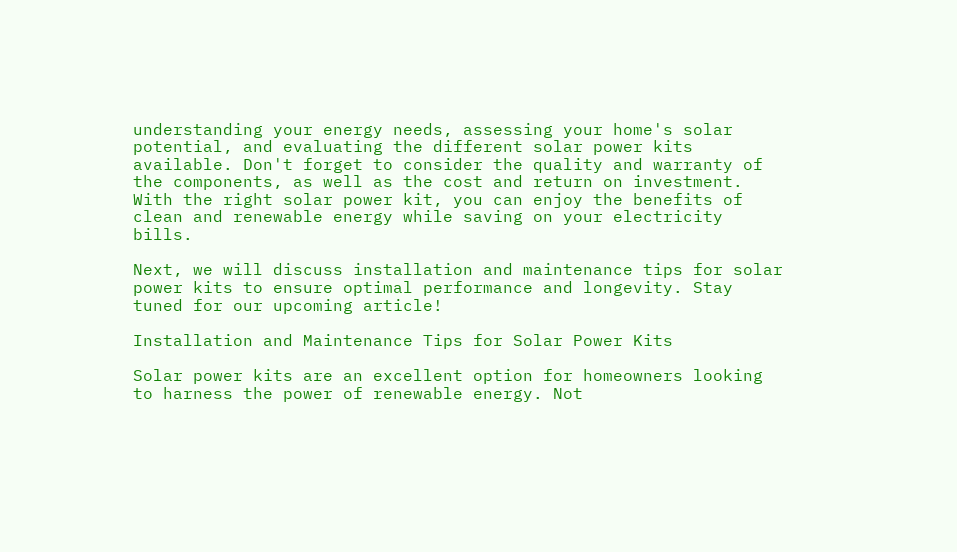understanding your energy needs, assessing your home's solar potential, and evaluating the different solar power kits available. Don't forget to consider the quality and warranty of the components, as well as the cost and return on investment. With the right solar power kit, you can enjoy the benefits of clean and renewable energy while saving on your electricity bills.

Next, we will discuss installation and maintenance tips for solar power kits to ensure optimal performance and longevity. Stay tuned for our upcoming article!

Installation and Maintenance Tips for Solar Power Kits

Solar power kits are an excellent option for homeowners looking to harness the power of renewable energy. Not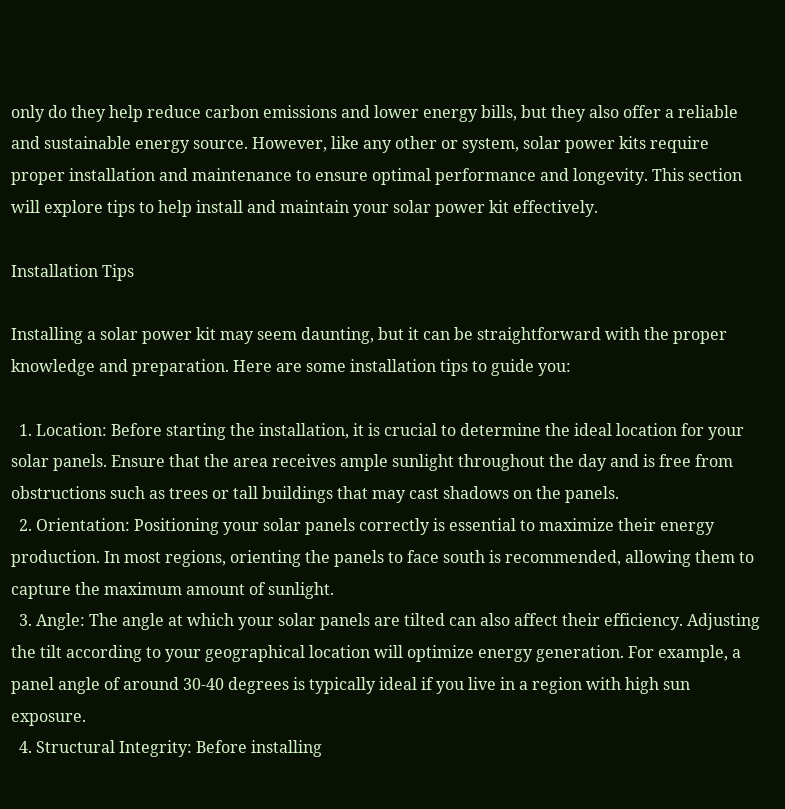only do they help reduce carbon emissions and lower energy bills, but they also offer a reliable and sustainable energy source. However, like any other or system, solar power kits require proper installation and maintenance to ensure optimal performance and longevity. This section will explore tips to help install and maintain your solar power kit effectively.

Installation Tips

Installing a solar power kit may seem daunting, but it can be straightforward with the proper knowledge and preparation. Here are some installation tips to guide you:

  1. Location: Before starting the installation, it is crucial to determine the ideal location for your solar panels. Ensure that the area receives ample sunlight throughout the day and is free from obstructions such as trees or tall buildings that may cast shadows on the panels.
  2. Orientation: Positioning your solar panels correctly is essential to maximize their energy production. In most regions, orienting the panels to face south is recommended, allowing them to capture the maximum amount of sunlight.
  3. Angle: The angle at which your solar panels are tilted can also affect their efficiency. Adjusting the tilt according to your geographical location will optimize energy generation. For example, a panel angle of around 30-40 degrees is typically ideal if you live in a region with high sun exposure.
  4. Structural Integrity: Before installing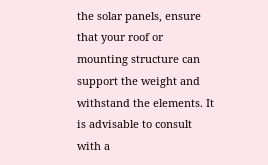the solar panels, ensure that your roof or mounting structure can support the weight and withstand the elements. It is advisable to consult with a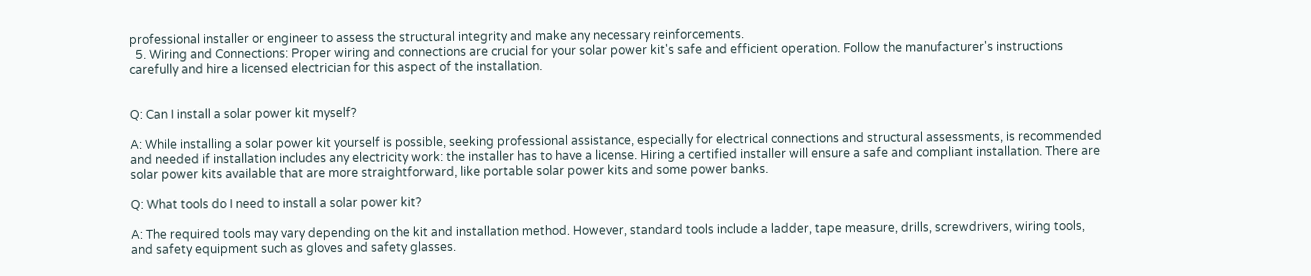professional installer or engineer to assess the structural integrity and make any necessary reinforcements.
  5. Wiring and Connections: Proper wiring and connections are crucial for your solar power kit's safe and efficient operation. Follow the manufacturer's instructions carefully and hire a licensed electrician for this aspect of the installation.


Q: Can I install a solar power kit myself?

A: While installing a solar power kit yourself is possible, seeking professional assistance, especially for electrical connections and structural assessments, is recommended and needed if installation includes any electricity work: the installer has to have a license. Hiring a certified installer will ensure a safe and compliant installation. There are solar power kits available that are more straightforward, like portable solar power kits and some power banks.

Q: What tools do I need to install a solar power kit?

A: The required tools may vary depending on the kit and installation method. However, standard tools include a ladder, tape measure, drills, screwdrivers, wiring tools, and safety equipment such as gloves and safety glasses.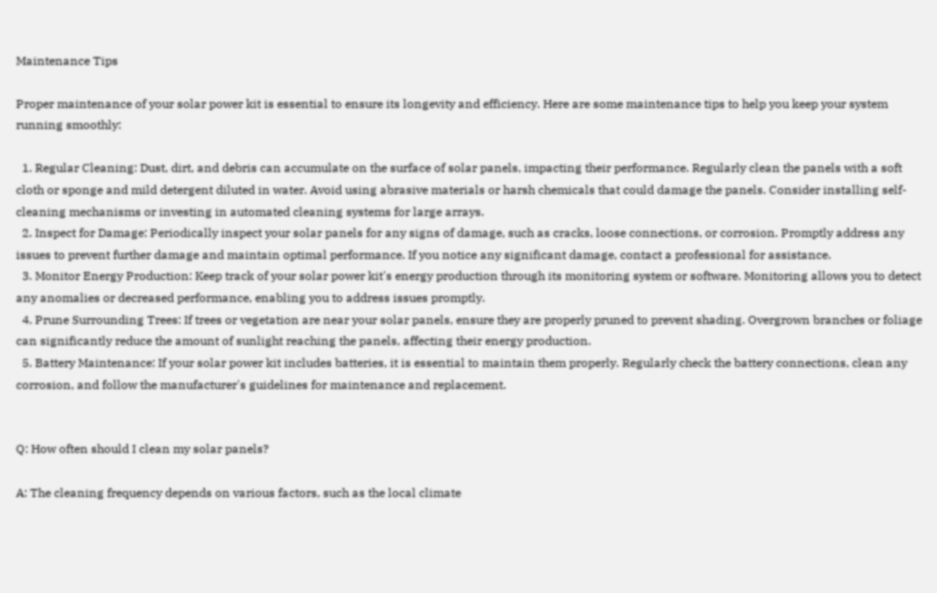Maintenance Tips

Proper maintenance of your solar power kit is essential to ensure its longevity and efficiency. Here are some maintenance tips to help you keep your system running smoothly:

  1. Regular Cleaning: Dust, dirt, and debris can accumulate on the surface of solar panels, impacting their performance. Regularly clean the panels with a soft cloth or sponge and mild detergent diluted in water. Avoid using abrasive materials or harsh chemicals that could damage the panels. Consider installing self-cleaning mechanisms or investing in automated cleaning systems for large arrays.
  2. Inspect for Damage: Periodically inspect your solar panels for any signs of damage, such as cracks, loose connections, or corrosion. Promptly address any issues to prevent further damage and maintain optimal performance. If you notice any significant damage, contact a professional for assistance.
  3. Monitor Energy Production: Keep track of your solar power kit's energy production through its monitoring system or software. Monitoring allows you to detect any anomalies or decreased performance, enabling you to address issues promptly.
  4. Prune Surrounding Trees: If trees or vegetation are near your solar panels, ensure they are properly pruned to prevent shading. Overgrown branches or foliage can significantly reduce the amount of sunlight reaching the panels, affecting their energy production.
  5. Battery Maintenance: If your solar power kit includes batteries, it is essential to maintain them properly. Regularly check the battery connections, clean any corrosion, and follow the manufacturer's guidelines for maintenance and replacement.


Q: How often should I clean my solar panels?

A: The cleaning frequency depends on various factors, such as the local climate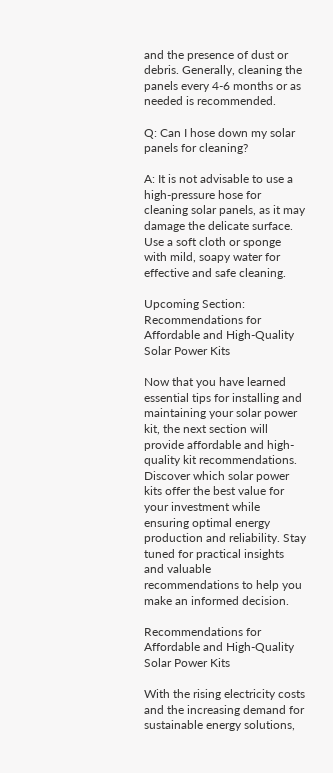and the presence of dust or debris. Generally, cleaning the panels every 4-6 months or as needed is recommended.

Q: Can I hose down my solar panels for cleaning?

A: It is not advisable to use a high-pressure hose for cleaning solar panels, as it may damage the delicate surface. Use a soft cloth or sponge with mild, soapy water for effective and safe cleaning.

Upcoming Section: Recommendations for Affordable and High-Quality Solar Power Kits

Now that you have learned essential tips for installing and maintaining your solar power kit, the next section will provide affordable and high-quality kit recommendations. Discover which solar power kits offer the best value for your investment while ensuring optimal energy production and reliability. Stay tuned for practical insights and valuable recommendations to help you make an informed decision.

Recommendations for Affordable and High-Quality Solar Power Kits

With the rising electricity costs and the increasing demand for sustainable energy solutions,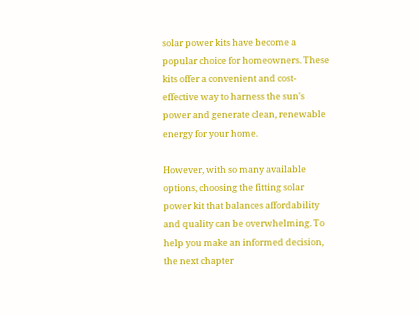solar power kits have become a popular choice for homeowners. These kits offer a convenient and cost-effective way to harness the sun's power and generate clean, renewable energy for your home.

However, with so many available options, choosing the fitting solar power kit that balances affordability and quality can be overwhelming. To help you make an informed decision, the next chapter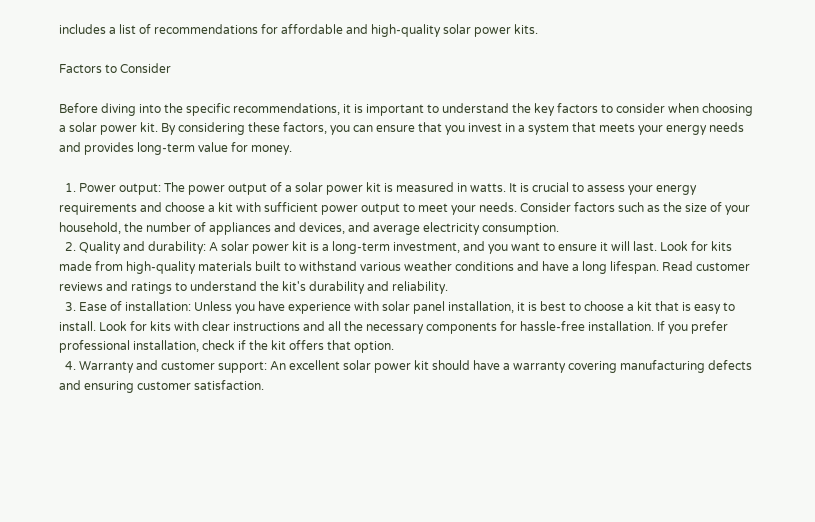includes a list of recommendations for affordable and high-quality solar power kits.

Factors to Consider

Before diving into the specific recommendations, it is important to understand the key factors to consider when choosing a solar power kit. By considering these factors, you can ensure that you invest in a system that meets your energy needs and provides long-term value for money.

  1. Power output: The power output of a solar power kit is measured in watts. It is crucial to assess your energy requirements and choose a kit with sufficient power output to meet your needs. Consider factors such as the size of your household, the number of appliances and devices, and average electricity consumption.
  2. Quality and durability: A solar power kit is a long-term investment, and you want to ensure it will last. Look for kits made from high-quality materials built to withstand various weather conditions and have a long lifespan. Read customer reviews and ratings to understand the kit's durability and reliability.
  3. Ease of installation: Unless you have experience with solar panel installation, it is best to choose a kit that is easy to install. Look for kits with clear instructions and all the necessary components for hassle-free installation. If you prefer professional installation, check if the kit offers that option.
  4. Warranty and customer support: An excellent solar power kit should have a warranty covering manufacturing defects and ensuring customer satisfaction.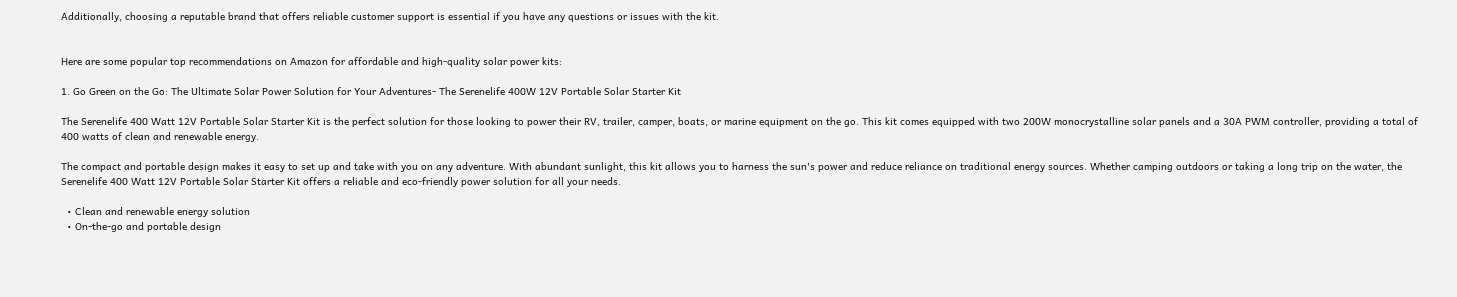Additionally, choosing a reputable brand that offers reliable customer support is essential if you have any questions or issues with the kit.


Here are some popular top recommendations on Amazon for affordable and high-quality solar power kits:

1. Go Green on the Go: The Ultimate Solar Power Solution for Your Adventures- The Serenelife 400W 12V Portable Solar Starter Kit

The Serenelife 400 Watt 12V Portable Solar Starter Kit is the perfect solution for those looking to power their RV, trailer, camper, boats, or marine equipment on the go. This kit comes equipped with two 200W monocrystalline solar panels and a 30A PWM controller, providing a total of 400 watts of clean and renewable energy.

The compact and portable design makes it easy to set up and take with you on any adventure. With abundant sunlight, this kit allows you to harness the sun's power and reduce reliance on traditional energy sources. Whether camping outdoors or taking a long trip on the water, the Serenelife 400 Watt 12V Portable Solar Starter Kit offers a reliable and eco-friendly power solution for all your needs.

  • Clean and renewable energy solution
  • On-the-go and portable design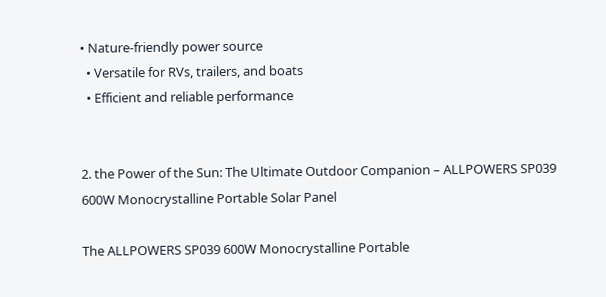• Nature-friendly power source
  • Versatile for RVs, trailers, and boats
  • Efficient and reliable performance


2. the Power of the Sun: The Ultimate Outdoor Companion – ALLPOWERS SP039 600W Monocrystalline Portable Solar Panel

The ALLPOWERS SP039 600W Monocrystalline Portable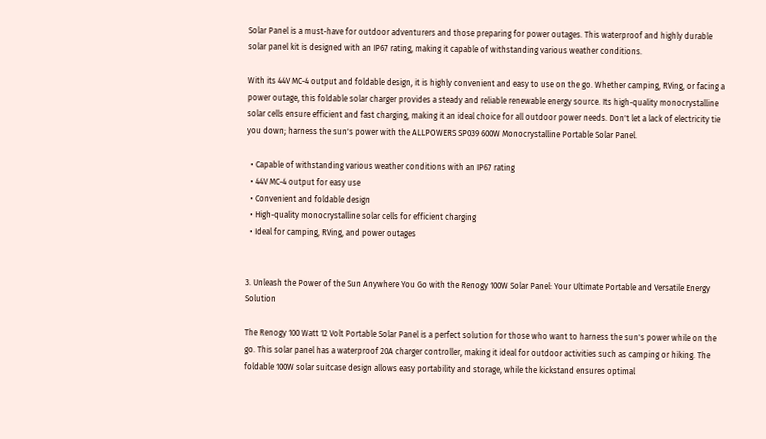Solar Panel is a must-have for outdoor adventurers and those preparing for power outages. This waterproof and highly durable solar panel kit is designed with an IP67 rating, making it capable of withstanding various weather conditions.

With its 44V MC-4 output and foldable design, it is highly convenient and easy to use on the go. Whether camping, RVing, or facing a power outage, this foldable solar charger provides a steady and reliable renewable energy source. Its high-quality monocrystalline solar cells ensure efficient and fast charging, making it an ideal choice for all outdoor power needs. Don't let a lack of electricity tie you down; harness the sun's power with the ALLPOWERS SP039 600W Monocrystalline Portable Solar Panel.

  • Capable of withstanding various weather conditions with an IP67 rating
  • 44V MC-4 output for easy use
  • Convenient and foldable design
  • High-quality monocrystalline solar cells for efficient charging
  • Ideal for camping, RVing, and power outages


3. Unleash the Power of the Sun Anywhere You Go with the Renogy 100W Solar Panel: Your Ultimate Portable and Versatile Energy Solution

The Renogy 100 Watt 12 Volt Portable Solar Panel is a perfect solution for those who want to harness the sun's power while on the go. This solar panel has a waterproof 20A charger controller, making it ideal for outdoor activities such as camping or hiking. The foldable 100W solar suitcase design allows easy portability and storage, while the kickstand ensures optimal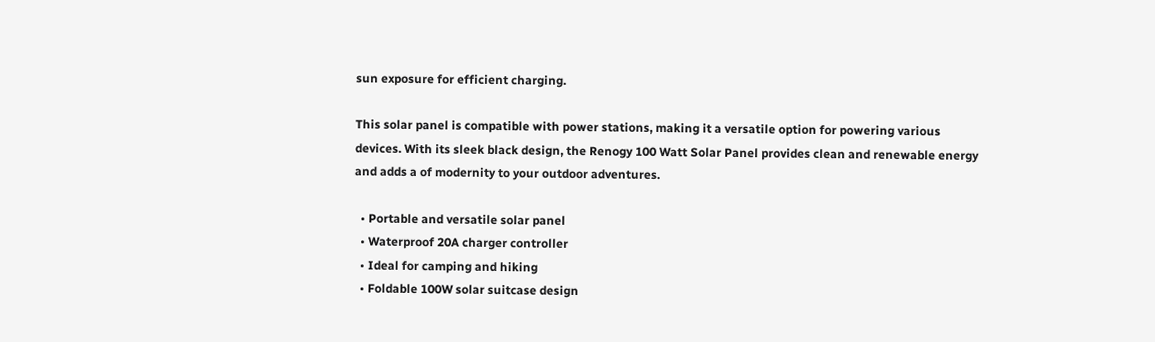sun exposure for efficient charging.

This solar panel is compatible with power stations, making it a versatile option for powering various devices. With its sleek black design, the Renogy 100 Watt Solar Panel provides clean and renewable energy and adds a of modernity to your outdoor adventures.

  • Portable and versatile solar panel
  • Waterproof 20A charger controller
  • Ideal for camping and hiking
  • Foldable 100W solar suitcase design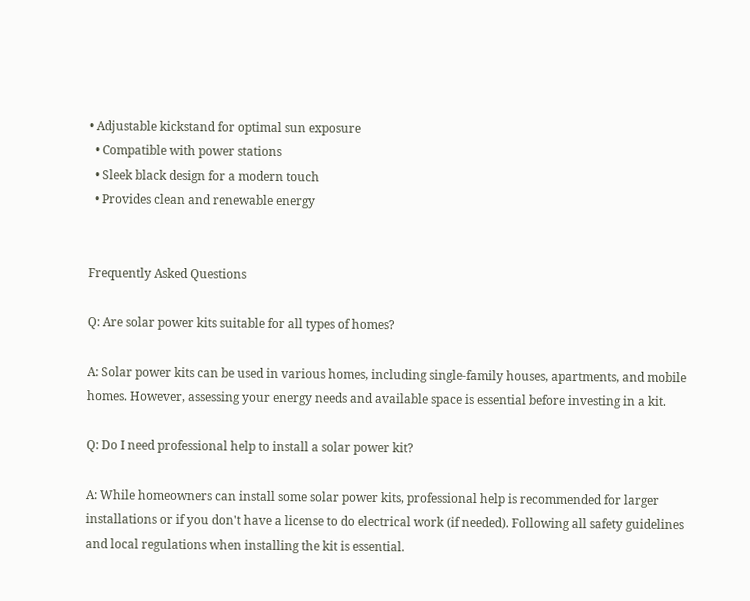• Adjustable kickstand for optimal sun exposure
  • Compatible with power stations
  • Sleek black design for a modern touch
  • Provides clean and renewable energy


Frequently Asked Questions

Q: Are solar power kits suitable for all types of homes?

A: Solar power kits can be used in various homes, including single-family houses, apartments, and mobile homes. However, assessing your energy needs and available space is essential before investing in a kit.

Q: Do I need professional help to install a solar power kit?

A: While homeowners can install some solar power kits, professional help is recommended for larger installations or if you don't have a license to do electrical work (if needed). Following all safety guidelines and local regulations when installing the kit is essential.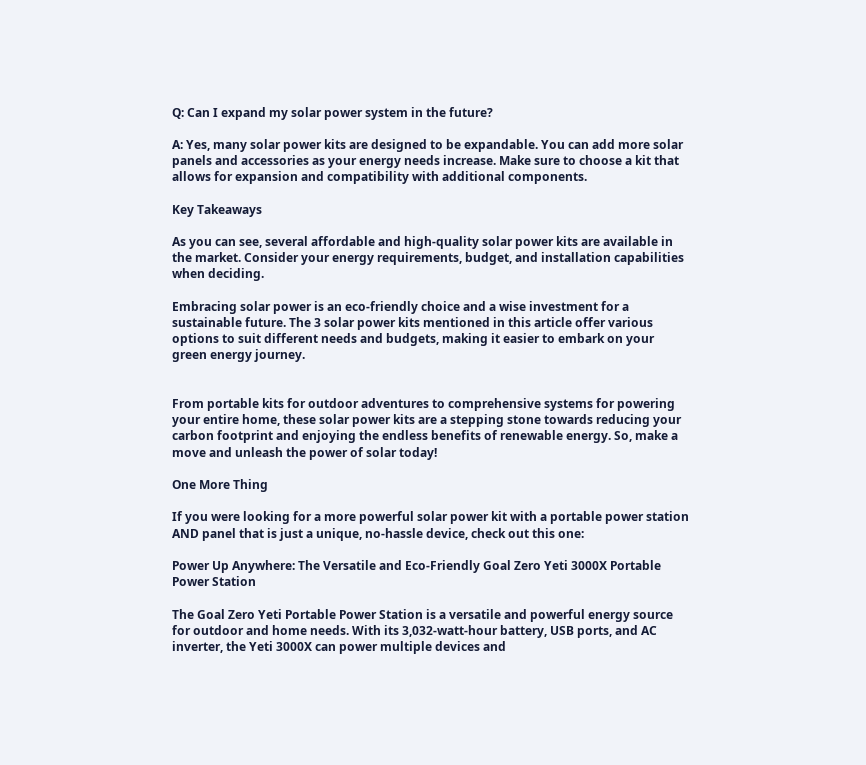Q: Can I expand my solar power system in the future?

A: Yes, many solar power kits are designed to be expandable. You can add more solar panels and accessories as your energy needs increase. Make sure to choose a kit that allows for expansion and compatibility with additional components.

Key Takeaways

As you can see, several affordable and high-quality solar power kits are available in the market. Consider your energy requirements, budget, and installation capabilities when deciding.

Embracing solar power is an eco-friendly choice and a wise investment for a sustainable future. The 3 solar power kits mentioned in this article offer various options to suit different needs and budgets, making it easier to embark on your green energy journey.


From portable kits for outdoor adventures to comprehensive systems for powering your entire home, these solar power kits are a stepping stone towards reducing your carbon footprint and enjoying the endless benefits of renewable energy. So, make a move and unleash the power of solar today!

One More Thing

If you were looking for a more powerful solar power kit with a portable power station AND panel that is just a unique, no-hassle device, check out this one:

Power Up Anywhere: The Versatile and Eco-Friendly Goal Zero Yeti 3000X Portable Power Station

The Goal Zero Yeti Portable Power Station is a versatile and powerful energy source for outdoor and home needs. With its 3,032-watt-hour battery, USB ports, and AC inverter, the Yeti 3000X can power multiple devices and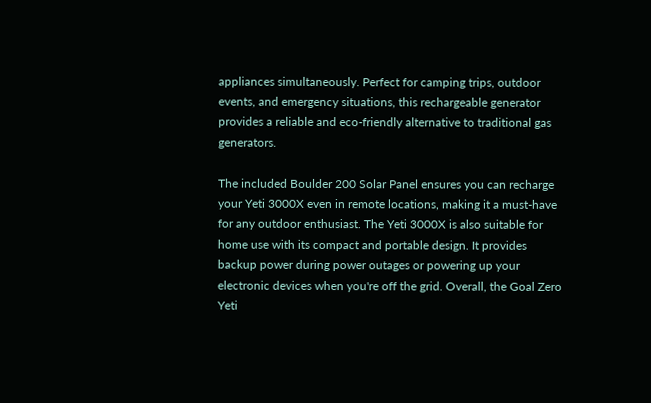appliances simultaneously. Perfect for camping trips, outdoor events, and emergency situations, this rechargeable generator provides a reliable and eco-friendly alternative to traditional gas generators.

The included Boulder 200 Solar Panel ensures you can recharge your Yeti 3000X even in remote locations, making it a must-have for any outdoor enthusiast. The Yeti 3000X is also suitable for home use with its compact and portable design. It provides backup power during power outages or powering up your electronic devices when you're off the grid. Overall, the Goal Zero Yeti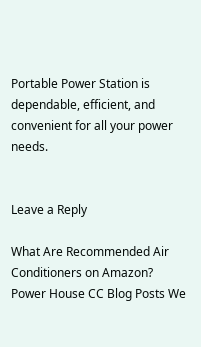Portable Power Station is dependable, efficient, and convenient for all your power needs.


Leave a Reply

What Are Recommended Air Conditioners on Amazon?
Power House CC Blog Posts We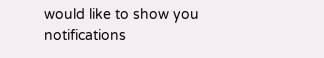would like to show you notifications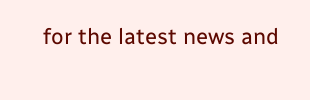for the latest news and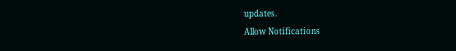updates.
Allow Notifications